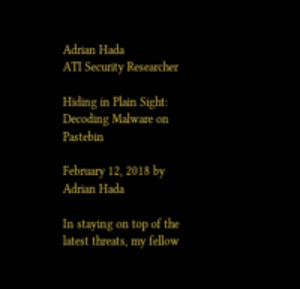Adrian Hada
ATI Security Researcher

Hiding in Plain Sight: Decoding Malware on Pastebin

February 12, 2018 by Adrian Hada

In staying on top of the latest threats, my fellow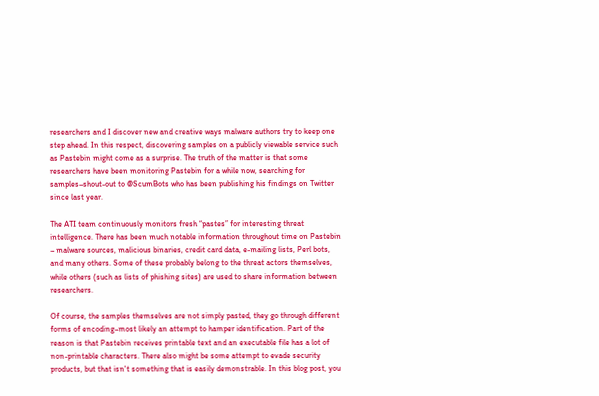researchers and I discover new and creative ways malware authors try to keep one step ahead. In this respect, discovering samples on a publicly viewable service such as Pastebin might come as a surprise. The truth of the matter is that some researchers have been monitoring Pastebin for a while now, searching for samples–shout-out to @ScumBots who has been publishing his findings on Twitter since last year.

The ATI team continuously monitors fresh “pastes” for interesting threat intelligence. There has been much notable information throughout time on Pastebin – malware sources, malicious binaries, credit card data, e-mailing lists, Perl bots, and many others. Some of these probably belong to the threat actors themselves, while others (such as lists of phishing sites) are used to share information between researchers.

Of course, the samples themselves are not simply pasted, they go through different forms of encoding–most likely an attempt to hamper identification. Part of the reason is that Pastebin receives printable text and an executable file has a lot of non-printable characters. There also might be some attempt to evade security products, but that isn't something that is easily demonstrable. In this blog post, you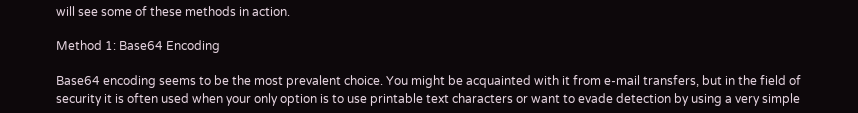will see some of these methods in action.

Method 1: Base64 Encoding

Base64 encoding seems to be the most prevalent choice. You might be acquainted with it from e-mail transfers, but in the field of security it is often used when your only option is to use printable text characters or want to evade detection by using a very simple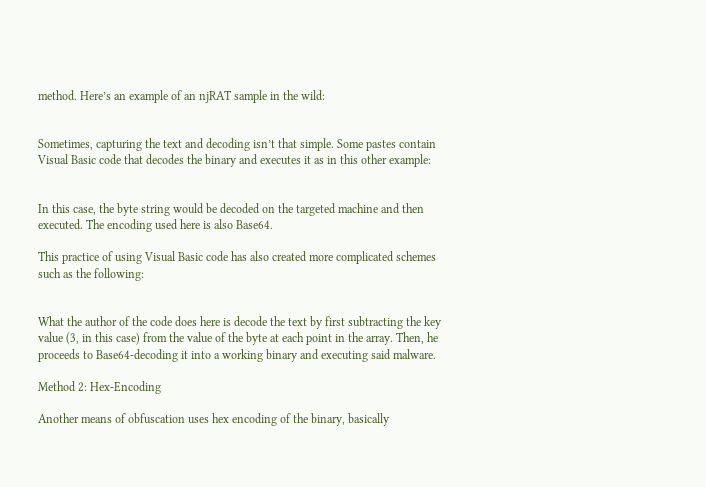method. Here’s an example of an njRAT sample in the wild:


Sometimes, capturing the text and decoding isn’t that simple. Some pastes contain Visual Basic code that decodes the binary and executes it as in this other example:


In this case, the byte string would be decoded on the targeted machine and then executed. The encoding used here is also Base64.

This practice of using Visual Basic code has also created more complicated schemes such as the following:


What the author of the code does here is decode the text by first subtracting the key value (3, in this case) from the value of the byte at each point in the array. Then, he proceeds to Base64-decoding it into a working binary and executing said malware.

Method 2: Hex-Encoding

Another means of obfuscation uses hex encoding of the binary, basically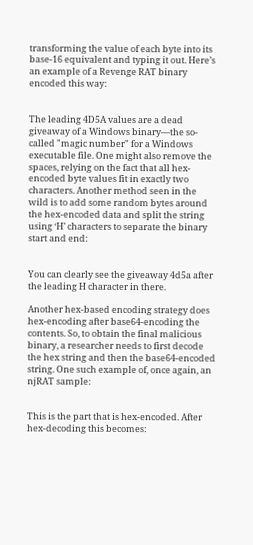transforming the value of each byte into its base-16 equivalent and typing it out. Here’s an example of a Revenge RAT binary encoded this way:


The leading 4D5A values are a dead giveaway of a Windows binary—the so-called "magic number" for a Windows executable file. One might also remove the spaces, relying on the fact that all hex-encoded byte values fit in exactly two characters. Another method seen in the wild is to add some random bytes around the hex-encoded data and split the string using ‘H’ characters to separate the binary start and end:


You can clearly see the giveaway 4d5a after the leading H character in there.

Another hex-based encoding strategy does hex-encoding after base64-encoding the contents. So, to obtain the final malicious binary, a researcher needs to first decode the hex string and then the base64-encoded string. One such example of, once again, an njRAT sample:


This is the part that is hex-encoded. After hex-decoding this becomes: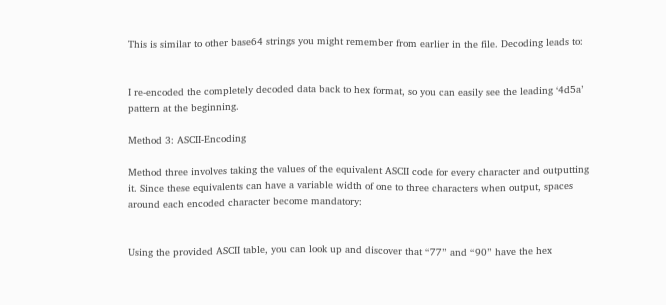This is similar to other base64 strings you might remember from earlier in the file. Decoding leads to:


I re-encoded the completely decoded data back to hex format, so you can easily see the leading ‘4d5a’ pattern at the beginning.

Method 3: ASCII-Encoding

Method three involves taking the values of the equivalent ASCII code for every character and outputting it. Since these equivalents can have a variable width of one to three characters when output, spaces around each encoded character become mandatory:


Using the provided ASCII table, you can look up and discover that “77” and “90” have the hex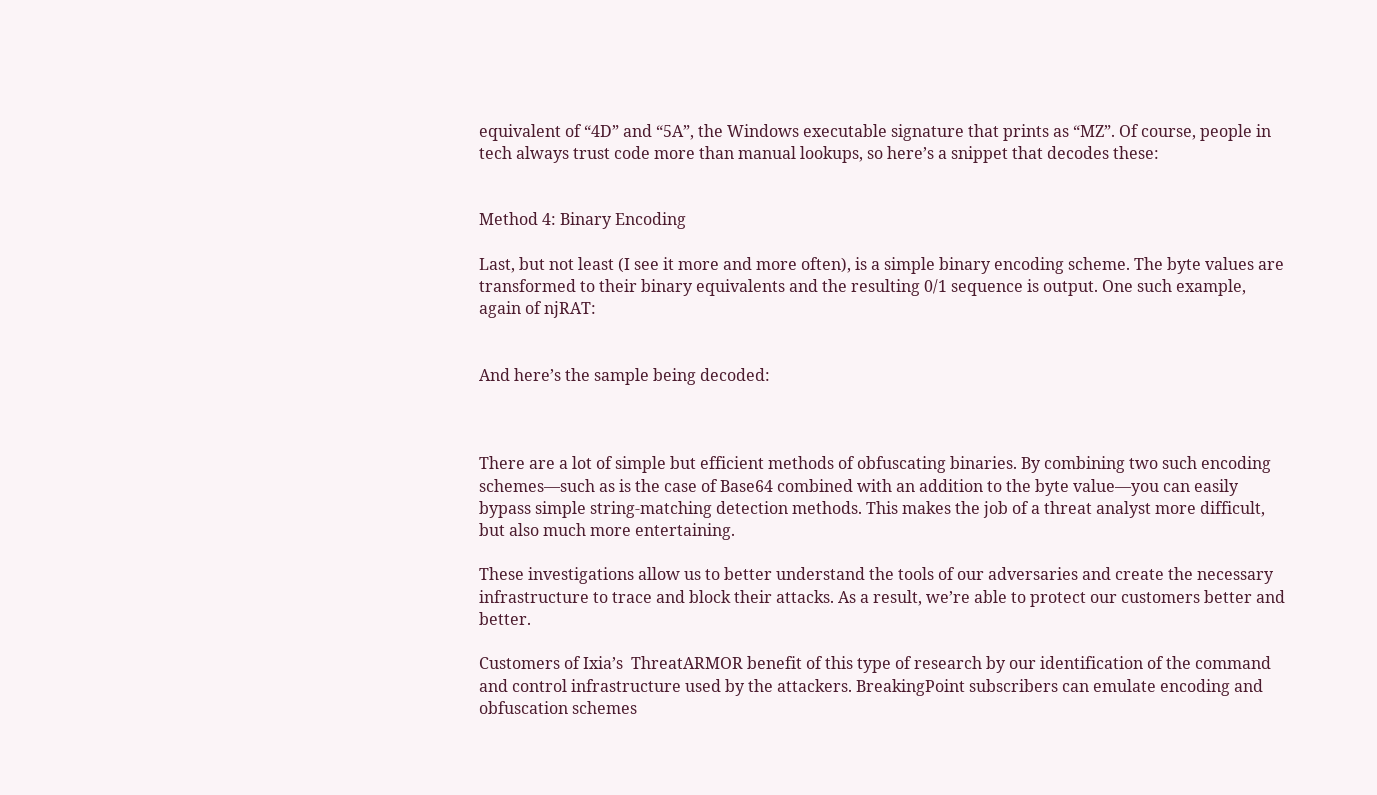equivalent of “4D” and “5A”, the Windows executable signature that prints as “MZ”. Of course, people in tech always trust code more than manual lookups, so here’s a snippet that decodes these:


Method 4: Binary Encoding

Last, but not least (I see it more and more often), is a simple binary encoding scheme. The byte values are transformed to their binary equivalents and the resulting 0/1 sequence is output. One such example, again of njRAT:


And here’s the sample being decoded:



There are a lot of simple but efficient methods of obfuscating binaries. By combining two such encoding schemes—such as is the case of Base64 combined with an addition to the byte value—you can easily bypass simple string-matching detection methods. This makes the job of a threat analyst more difficult, but also much more entertaining.

These investigations allow us to better understand the tools of our adversaries and create the necessary infrastructure to trace and block their attacks. As a result, we’re able to protect our customers better and better.

Customers of Ixia’s  ThreatARMOR benefit of this type of research by our identification of the command and control infrastructure used by the attackers. BreakingPoint subscribers can emulate encoding and obfuscation schemes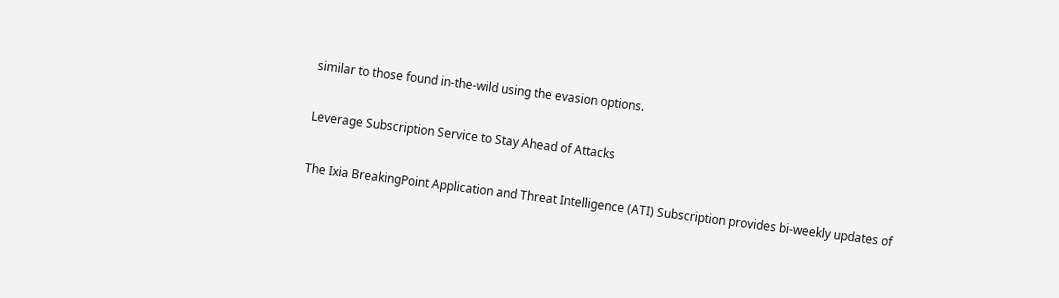similar to those found in-the-wild using the evasion options.

Leverage Subscription Service to Stay Ahead of Attacks

The Ixia BreakingPoint Application and Threat Intelligence (ATI) Subscription provides bi-weekly updates of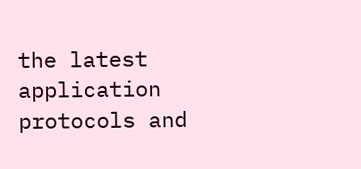the latest application protocols and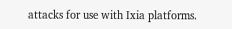attacks for use with Ixia platforms.